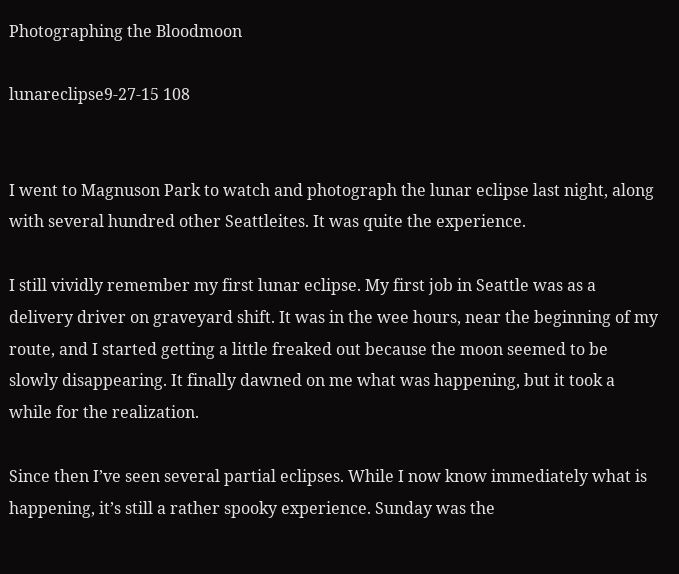Photographing the Bloodmoon

lunareclipse9-27-15 108


I went to Magnuson Park to watch and photograph the lunar eclipse last night, along with several hundred other Seattleites. It was quite the experience.

I still vividly remember my first lunar eclipse. My first job in Seattle was as a delivery driver on graveyard shift. It was in the wee hours, near the beginning of my route, and I started getting a little freaked out because the moon seemed to be slowly disappearing. It finally dawned on me what was happening, but it took a while for the realization.

Since then I’ve seen several partial eclipses. While I now know immediately what is happening, it’s still a rather spooky experience. Sunday was the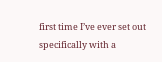first time I’ve ever set out specifically with a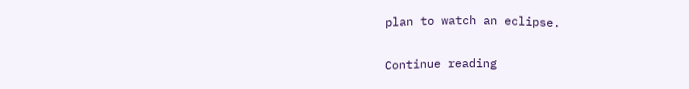plan to watch an eclipse.

Continue reading